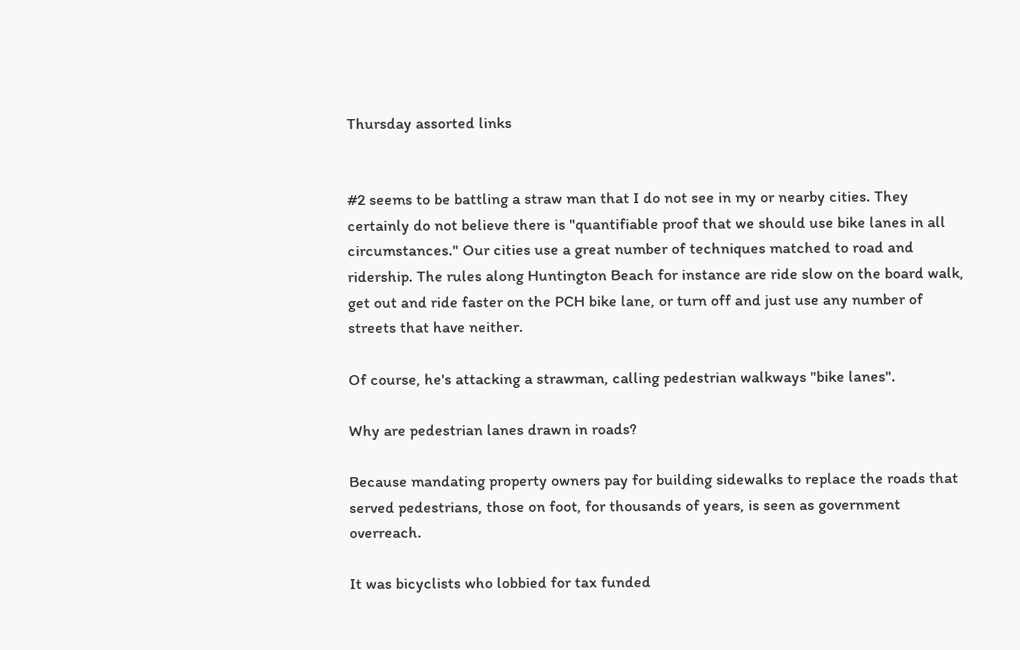Thursday assorted links


#2 seems to be battling a straw man that I do not see in my or nearby cities. They certainly do not believe there is "quantifiable proof that we should use bike lanes in all circumstances." Our cities use a great number of techniques matched to road and ridership. The rules along Huntington Beach for instance are ride slow on the board walk, get out and ride faster on the PCH bike lane, or turn off and just use any number of streets that have neither.

Of course, he's attacking a strawman, calling pedestrian walkways "bike lanes".

Why are pedestrian lanes drawn in roads?

Because mandating property owners pay for building sidewalks to replace the roads that served pedestrians, those on foot, for thousands of years, is seen as government overreach.

It was bicyclists who lobbied for tax funded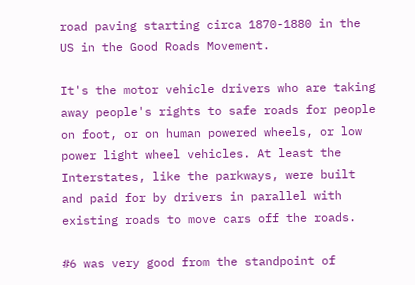road paving starting circa 1870-1880 in the US in the Good Roads Movement.

It's the motor vehicle drivers who are taking away people's rights to safe roads for people on foot, or on human powered wheels, or low power light wheel vehicles. At least the Interstates, like the parkways, were built and paid for by drivers in parallel with existing roads to move cars off the roads.

#6 was very good from the standpoint of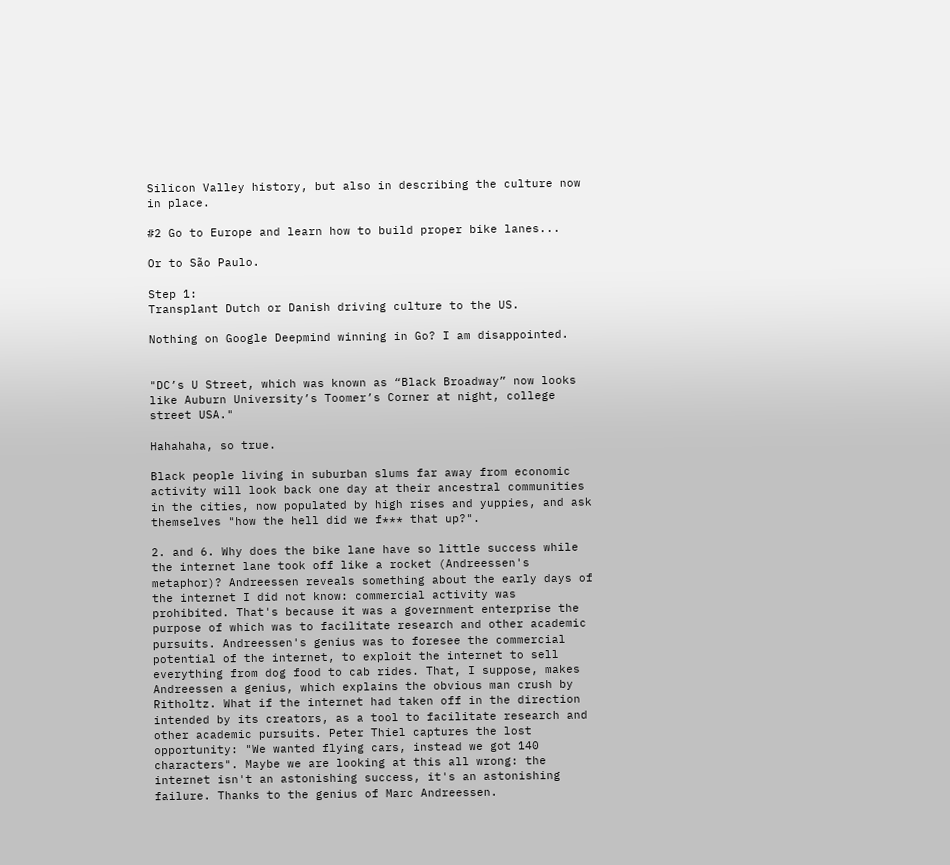Silicon Valley history, but also in describing the culture now in place.

#2 Go to Europe and learn how to build proper bike lanes...

Or to São Paulo.

Step 1:
Transplant Dutch or Danish driving culture to the US.

Nothing on Google Deepmind winning in Go? I am disappointed.


"DC’s U Street, which was known as “Black Broadway” now looks like Auburn University’s Toomer’s Corner at night, college street USA."

Hahahaha, so true.

Black people living in suburban slums far away from economic activity will look back one day at their ancestral communities in the cities, now populated by high rises and yuppies, and ask themselves "how the hell did we f*** that up?".

2. and 6. Why does the bike lane have so little success while the internet lane took off like a rocket (Andreessen's metaphor)? Andreessen reveals something about the early days of the internet I did not know: commercial activity was prohibited. That's because it was a government enterprise the purpose of which was to facilitate research and other academic pursuits. Andreessen's genius was to foresee the commercial potential of the internet, to exploit the internet to sell everything from dog food to cab rides. That, I suppose, makes Andreessen a genius, which explains the obvious man crush by Ritholtz. What if the internet had taken off in the direction intended by its creators, as a tool to facilitate research and other academic pursuits. Peter Thiel captures the lost opportunity: "We wanted flying cars, instead we got 140 characters". Maybe we are looking at this all wrong: the internet isn't an astonishing success, it's an astonishing failure. Thanks to the genius of Marc Andreessen.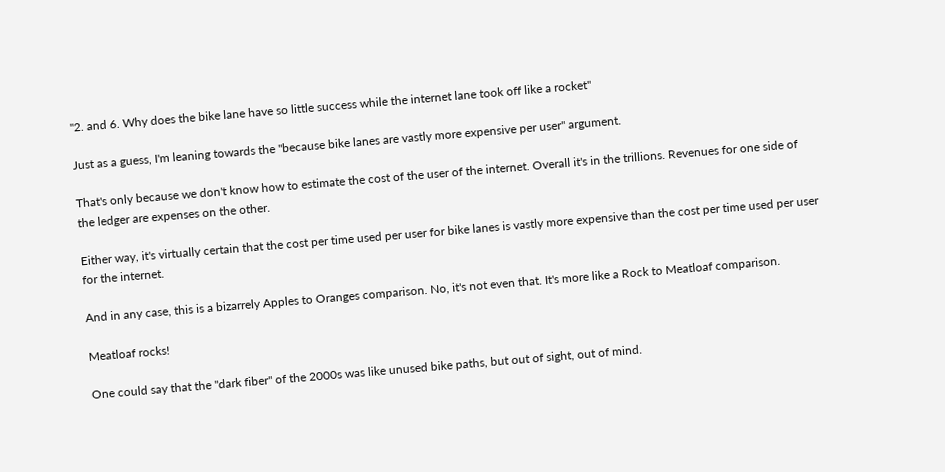"2. and 6. Why does the bike lane have so little success while the internet lane took off like a rocket"

Just as a guess, I'm leaning towards the "because bike lanes are vastly more expensive per user" argument.

That's only because we don't know how to estimate the cost of the user of the internet. Overall it's in the trillions. Revenues for one side of the ledger are expenses on the other.

Either way, it's virtually certain that the cost per time used per user for bike lanes is vastly more expensive than the cost per time used per user for the internet.

And in any case, this is a bizarrely Apples to Oranges comparison. No, it's not even that. It's more like a Rock to Meatloaf comparison.

Meatloaf rocks!

One could say that the "dark fiber" of the 2000s was like unused bike paths, but out of sight, out of mind.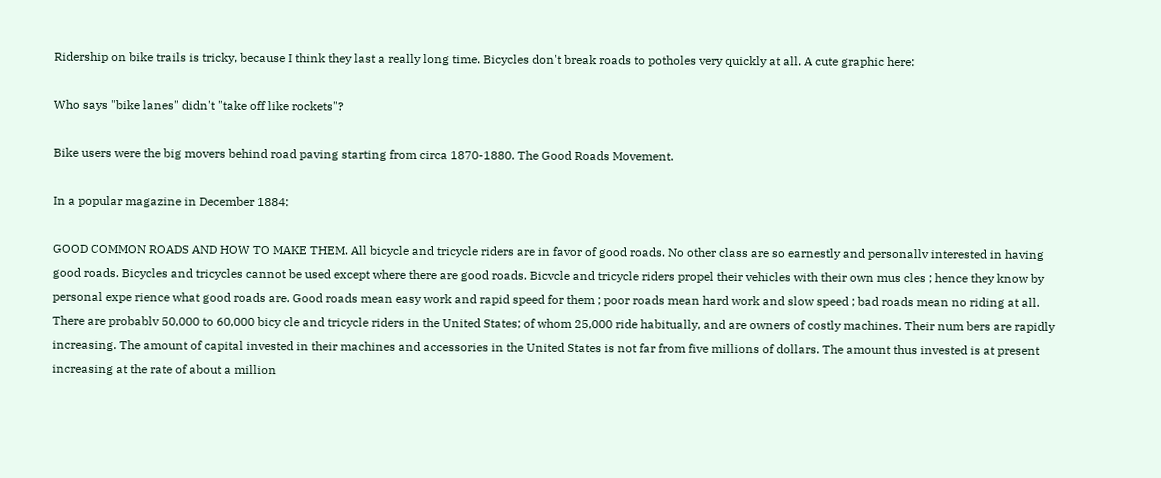Ridership on bike trails is tricky, because I think they last a really long time. Bicycles don't break roads to potholes very quickly at all. A cute graphic here:

Who says "bike lanes" didn't "take off like rockets"?

Bike users were the big movers behind road paving starting from circa 1870-1880. The Good Roads Movement.

In a popular magazine in December 1884:

GOOD COMMON ROADS AND HOW TO MAKE THEM. All bicycle and tricycle riders are in favor of good roads. No other class are so earnestly and personallv interested in having good roads. Bicycles and tricycles cannot be used except where there are good roads. Bicvcle and tricycle riders propel their vehicles with their own mus cles ; hence they know by personal expe rience what good roads are. Good roads mean easy work and rapid speed for them ; poor roads mean hard work and slow speed ; bad roads mean no riding at all. There are probablv 50,000 to 60,000 bicy cle and tricycle riders in the United States; of whom 25,000 ride habitually, and are owners of costly machines. Their num bers are rapidly increasing. The amount of capital invested in their machines and accessories in the United States is not far from five millions of dollars. The amount thus invested is at present increasing at the rate of about a million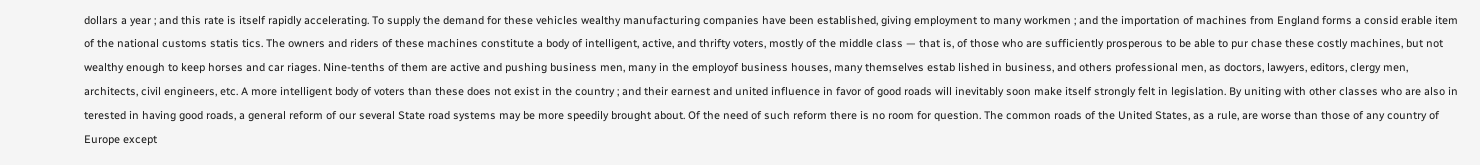dollars a year ; and this rate is itself rapidly accelerating. To supply the demand for these vehicles wealthy manufacturing companies have been established, giving employment to many workmen ; and the importation of machines from England forms a consid erable item of the national customs statis tics. The owners and riders of these machines constitute a body of intelligent, active, and thrifty voters, mostly of the middle class — that is, of those who are sufficiently prosperous to be able to pur chase these costly machines, but not wealthy enough to keep horses and car riages. Nine-tenths of them are active and pushing business men, many in the employof business houses, many themselves estab lished in business, and others professional men, as doctors, lawyers, editors, clergy men, architects, civil engineers, etc. A more intelligent body of voters than these does not exist in the country ; and their earnest and united influence in favor of good roads will inevitably soon make itself strongly felt in legislation. By uniting with other classes who are also in terested in having good roads, a general reform of our several State road systems may be more speedily brought about. Of the need of such reform there is no room for question. The common roads of the United States, as a rule, are worse than those of any country of Europe except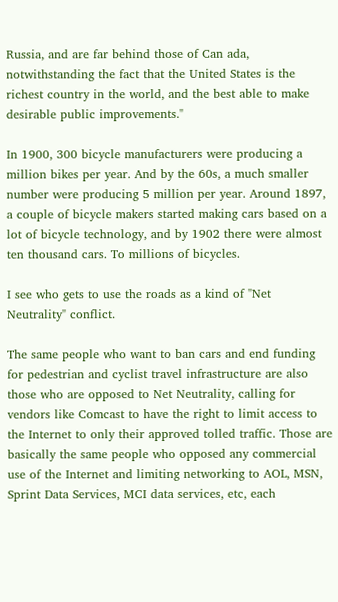Russia, and are far behind those of Can ada, notwithstanding the fact that the United States is the richest country in the world, and the best able to make desirable public improvements."

In 1900, 300 bicycle manufacturers were producing a million bikes per year. And by the 60s, a much smaller number were producing 5 million per year. Around 1897, a couple of bicycle makers started making cars based on a lot of bicycle technology, and by 1902 there were almost ten thousand cars. To millions of bicycles.

I see who gets to use the roads as a kind of "Net Neutrality" conflict.

The same people who want to ban cars and end funding for pedestrian and cyclist travel infrastructure are also those who are opposed to Net Neutrality, calling for vendors like Comcast to have the right to limit access to the Internet to only their approved tolled traffic. Those are basically the same people who opposed any commercial use of the Internet and limiting networking to AOL, MSN, Sprint Data Services, MCI data services, etc, each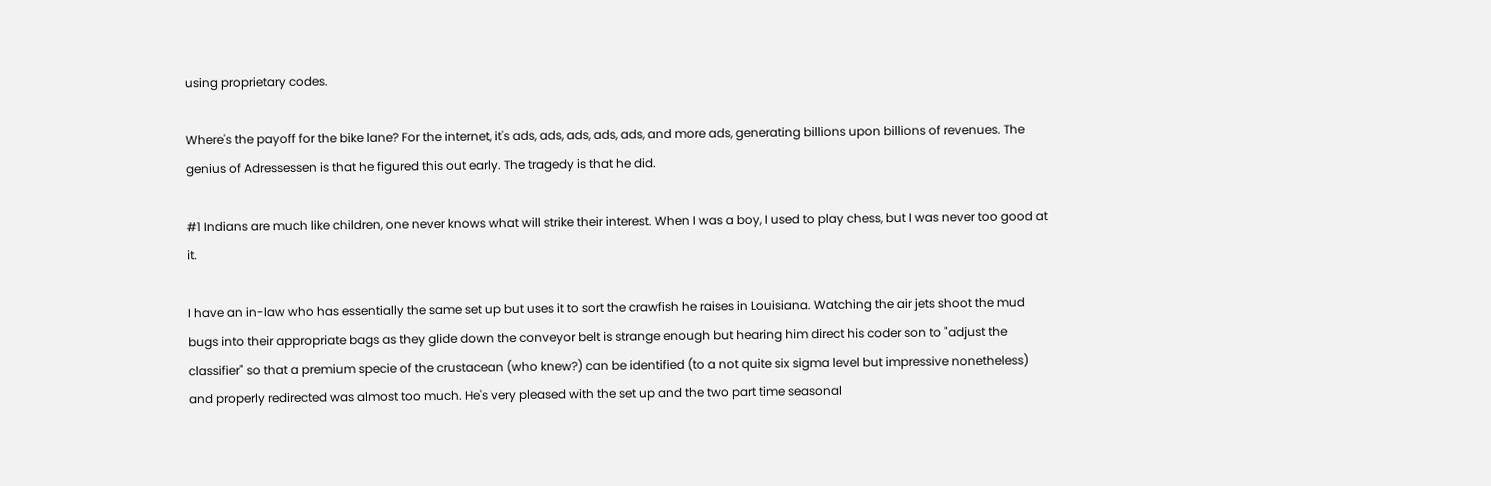using proprietary codes.

Where's the payoff for the bike lane? For the internet, it's ads, ads, ads, ads, ads, and more ads, generating billions upon billions of revenues. The genius of Adressessen is that he figured this out early. The tragedy is that he did.

#1 Indians are much like children, one never knows what will strike their interest. When I was a boy, I used to play chess, but I was never too good at it.

I have an in-law who has essentially the same set up but uses it to sort the crawfish he raises in Louisiana. Watching the air jets shoot the mud bugs into their appropriate bags as they glide down the conveyor belt is strange enough but hearing him direct his coder son to "adjust the classifier" so that a premium specie of the crustacean (who knew?) can be identified (to a not quite six sigma level but impressive nonetheless) and properly redirected was almost too much. He's very pleased with the set up and the two part time seasonal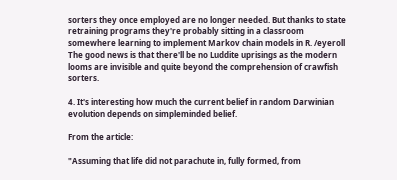sorters they once employed are no longer needed. But thanks to state retraining programs they're probably sitting in a classroom somewhere learning to implement Markov chain models in R. /eyeroll The good news is that there'll be no Luddite uprisings as the modern looms are invisible and quite beyond the comprehension of crawfish sorters.

4. It's interesting how much the current belief in random Darwinian evolution depends on simpleminded belief.

From the article:

"Assuming that life did not parachute in, fully formed, from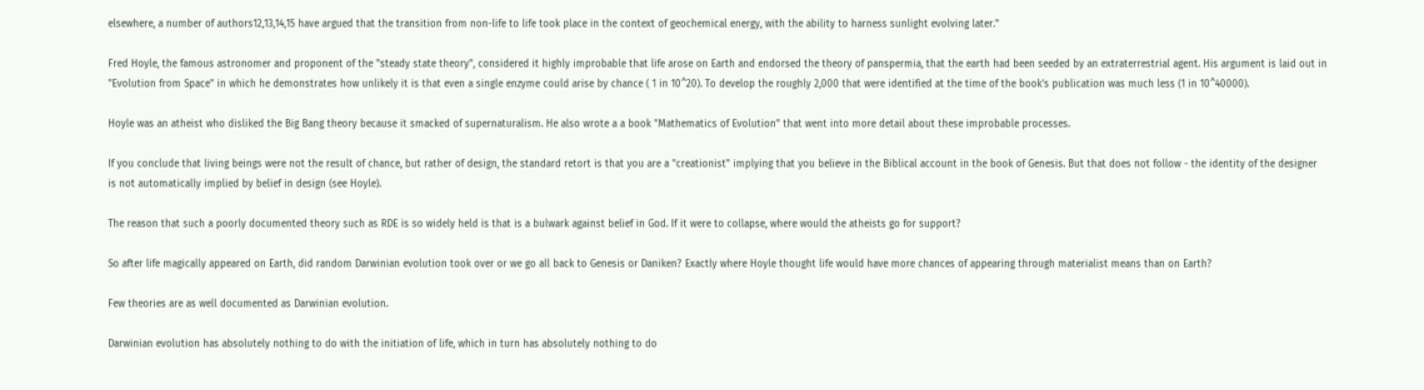elsewhere, a number of authors12,13,14,15 have argued that the transition from non-life to life took place in the context of geochemical energy, with the ability to harness sunlight evolving later."

Fred Hoyle, the famous astronomer and proponent of the "steady state theory", considered it highly improbable that life arose on Earth and endorsed the theory of panspermia, that the earth had been seeded by an extraterrestrial agent. His argument is laid out in "Evolution from Space" in which he demonstrates how unlikely it is that even a single enzyme could arise by chance ( 1 in 10^20). To develop the roughly 2,000 that were identified at the time of the book's publication was much less (1 in 10^40000).

Hoyle was an atheist who disliked the Big Bang theory because it smacked of supernaturalism. He also wrote a a book "Mathematics of Evolution" that went into more detail about these improbable processes.

If you conclude that living beings were not the result of chance, but rather of design, the standard retort is that you are a "creationist" implying that you believe in the Biblical account in the book of Genesis. But that does not follow - the identity of the designer is not automatically implied by belief in design (see Hoyle).

The reason that such a poorly documented theory such as RDE is so widely held is that is a bulwark against belief in God. If it were to collapse, where would the atheists go for support?

So after life magically appeared on Earth, did random Darwinian evolution took over or we go all back to Genesis or Daniken? Exactly where Hoyle thought life would have more chances of appearing through materialist means than on Earth?

Few theories are as well documented as Darwinian evolution.

Darwinian evolution has absolutely nothing to do with the initiation of life, which in turn has absolutely nothing to do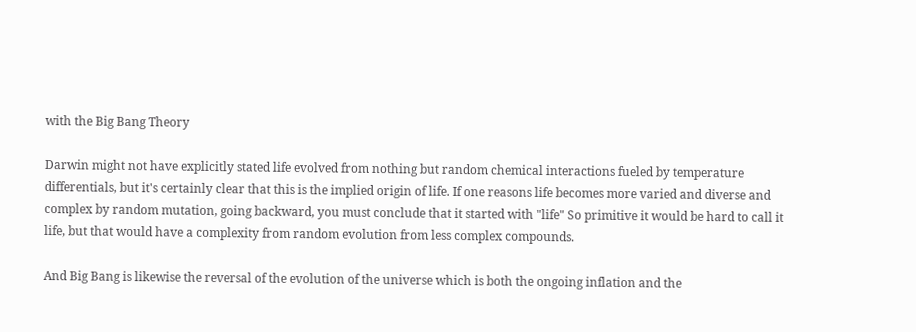with the Big Bang Theory

Darwin might not have explicitly stated life evolved from nothing but random chemical interactions fueled by temperature differentials, but it's certainly clear that this is the implied origin of life. If one reasons life becomes more varied and diverse and complex by random mutation, going backward, you must conclude that it started with "life" So primitive it would be hard to call it life, but that would have a complexity from random evolution from less complex compounds.

And Big Bang is likewise the reversal of the evolution of the universe which is both the ongoing inflation and the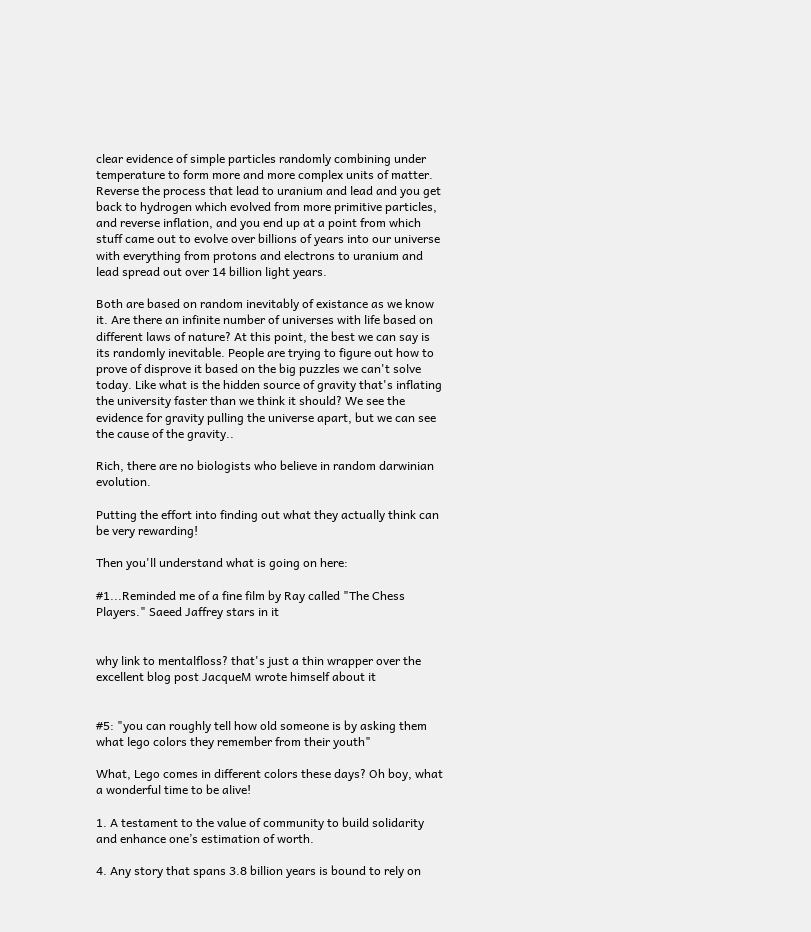clear evidence of simple particles randomly combining under temperature to form more and more complex units of matter. Reverse the process that lead to uranium and lead and you get back to hydrogen which evolved from more primitive particles, and reverse inflation, and you end up at a point from which stuff came out to evolve over billions of years into our universe with everything from protons and electrons to uranium and lead spread out over 14 billion light years.

Both are based on random inevitably of existance as we know it. Are there an infinite number of universes with life based on different laws of nature? At this point, the best we can say is its randomly inevitable. People are trying to figure out how to prove of disprove it based on the big puzzles we can't solve today. Like what is the hidden source of gravity that's inflating the university faster than we think it should? We see the evidence for gravity pulling the universe apart, but we can see the cause of the gravity..

Rich, there are no biologists who believe in random darwinian evolution.

Putting the effort into finding out what they actually think can be very rewarding!

Then you'll understand what is going on here:

#1...Reminded me of a fine film by Ray called "The Chess Players." Saeed Jaffrey stars in it


why link to mentalfloss? that's just a thin wrapper over the excellent blog post JacqueM wrote himself about it


#5: "you can roughly tell how old someone is by asking them what lego colors they remember from their youth"

What, Lego comes in different colors these days? Oh boy, what a wonderful time to be alive!

1. A testament to the value of community to build solidarity and enhance one’s estimation of worth.

4. Any story that spans 3.8 billion years is bound to rely on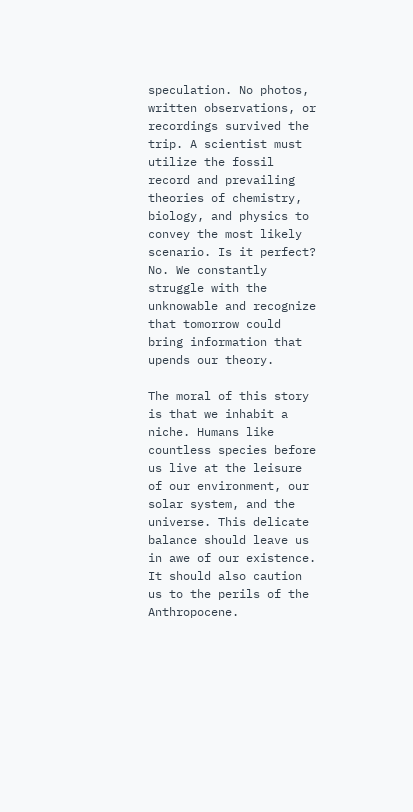speculation. No photos, written observations, or recordings survived the trip. A scientist must utilize the fossil record and prevailing theories of chemistry, biology, and physics to convey the most likely scenario. Is it perfect? No. We constantly struggle with the unknowable and recognize that tomorrow could bring information that upends our theory.

The moral of this story is that we inhabit a niche. Humans like countless species before us live at the leisure of our environment, our solar system, and the universe. This delicate balance should leave us in awe of our existence. It should also caution us to the perils of the Anthropocene.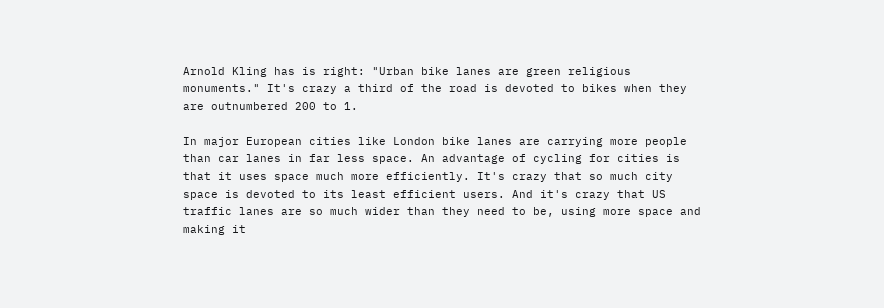Arnold Kling has is right: "Urban bike lanes are green religious monuments." It's crazy a third of the road is devoted to bikes when they are outnumbered 200 to 1.

In major European cities like London bike lanes are carrying more people than car lanes in far less space. An advantage of cycling for cities is that it uses space much more efficiently. It's crazy that so much city space is devoted to its least efficient users. And it's crazy that US traffic lanes are so much wider than they need to be, using more space and making it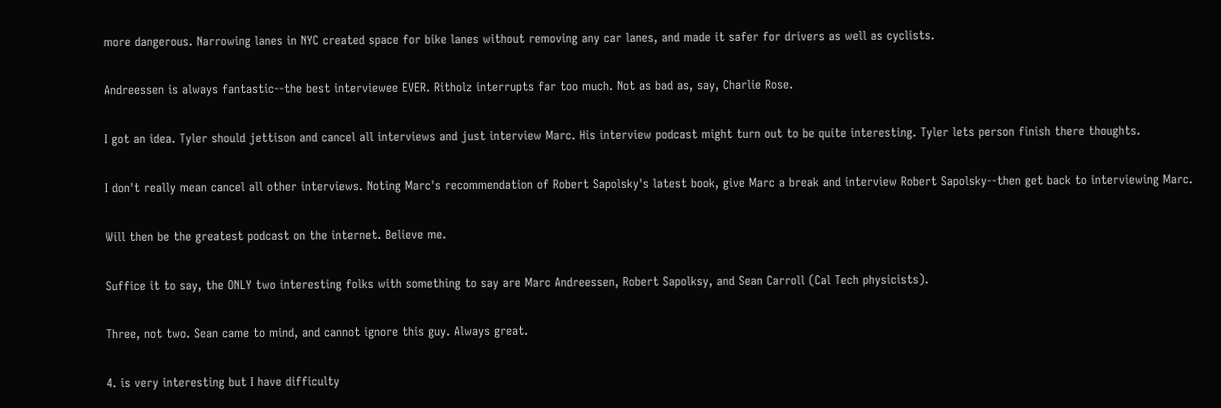more dangerous. Narrowing lanes in NYC created space for bike lanes without removing any car lanes, and made it safer for drivers as well as cyclists.

Andreessen is always fantastic--the best interviewee EVER. Ritholz interrupts far too much. Not as bad as, say, Charlie Rose.

I got an idea. Tyler should jettison and cancel all interviews and just interview Marc. His interview podcast might turn out to be quite interesting. Tyler lets person finish there thoughts.

I don't really mean cancel all other interviews. Noting Marc's recommendation of Robert Sapolsky's latest book, give Marc a break and interview Robert Sapolsky--then get back to interviewing Marc.

Will then be the greatest podcast on the internet. Believe me.

Suffice it to say, the ONLY two interesting folks with something to say are Marc Andreessen, Robert Sapolksy, and Sean Carroll (Cal Tech physicists).

Three, not two. Sean came to mind, and cannot ignore this guy. Always great.

4. is very interesting but I have difficulty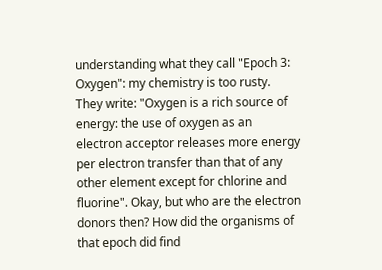understanding what they call "Epoch 3: Oxygen": my chemistry is too rusty. They write: "Oxygen is a rich source of energy: the use of oxygen as an electron acceptor releases more energy per electron transfer than that of any other element except for chlorine and fluorine". Okay, but who are the electron donors then? How did the organisms of that epoch did find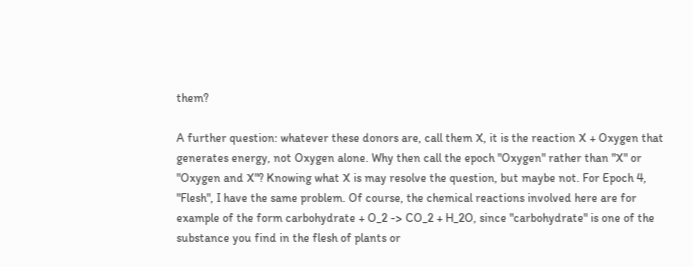them?

A further question: whatever these donors are, call them X, it is the reaction X + Oxygen that generates energy, not Oxygen alone. Why then call the epoch "Oxygen" rather than "X" or "Oxygen and X"? Knowing what X is may resolve the question, but maybe not. For Epoch 4, "Flesh", I have the same problem. Of course, the chemical reactions involved here are for example of the form carbohydrate + O_2 -> CO_2 + H_2O, since "carbohydrate" is one of the substance you find in the flesh of plants or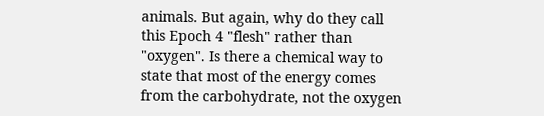animals. But again, why do they call this Epoch 4 "flesh" rather than "oxygen". Is there a chemical way to state that most of the energy comes from the carbohydrate, not the oxygen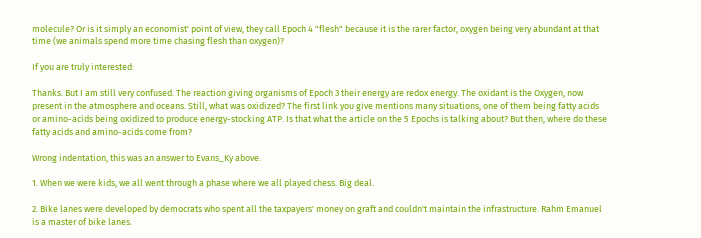molecule? Or is it simply an economist' point of view, they call Epoch 4 "flesh" because it is the rarer factor, oxygen being very abundant at that time (we animals spend more time chasing flesh than oxygen)?

If you are truly interested:

Thanks. But I am still very confused. The reaction giving organisms of Epoch 3 their energy are redox energy. The oxidant is the Oxygen, now present in the atmosphere and oceans. Still, what was oxidized? The first link you give mentions many situations, one of them being fatty acids or amino-acids being oxidized to produce energy-stocking ATP. Is that what the article on the 5 Epochs is talking about? But then, where do these fatty acids and amino-acids come from?

Wrong indentation, this was an answer to Evans_Ky above.

1. When we were kids, we all went through a phase where we all played chess. Big deal.

2. Bike lanes were developed by democrats who spent all the taxpayers' money on graft and couldn't maintain the infrastructure. Rahm Emanuel is a master of bike lanes.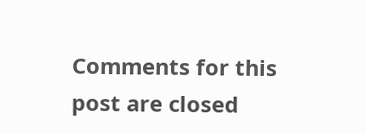Comments for this post are closed